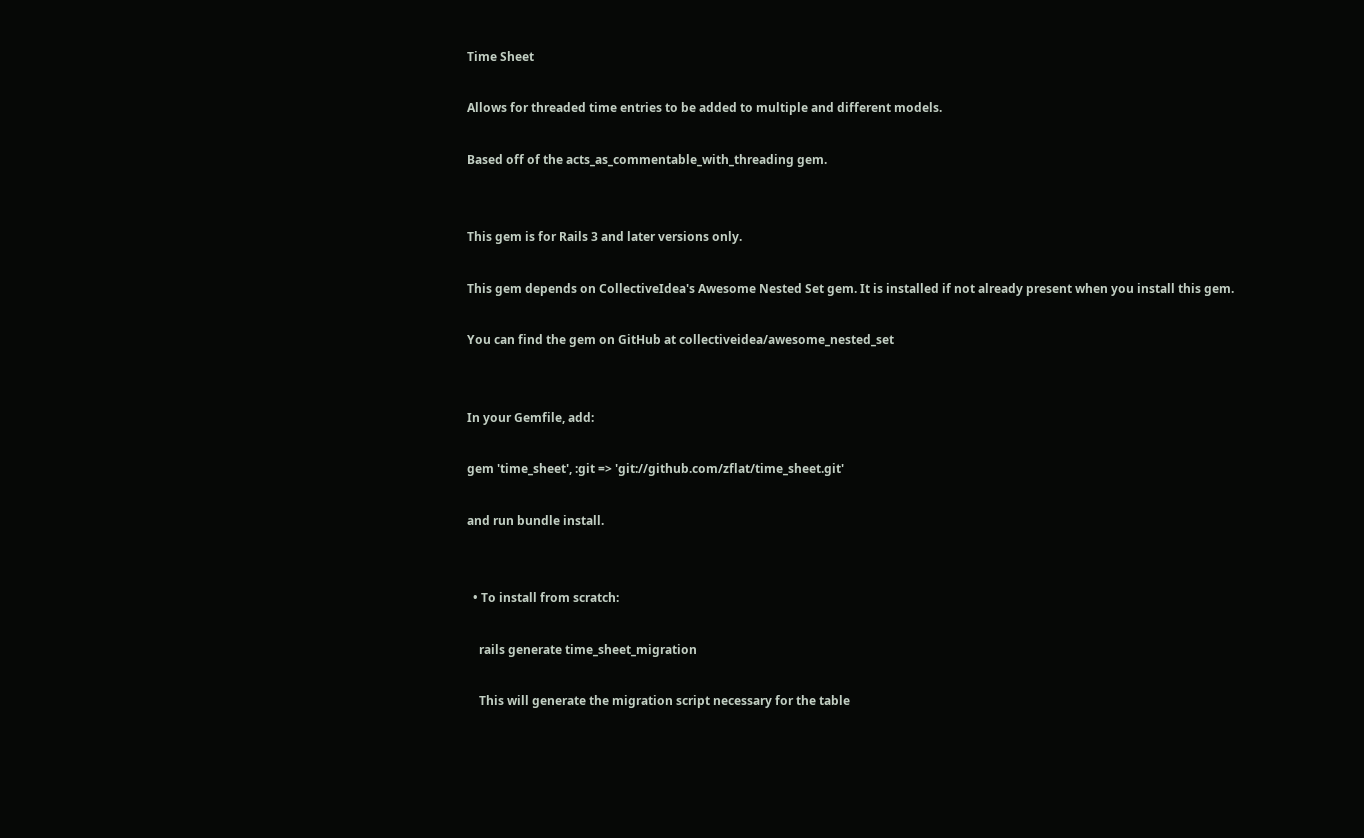Time Sheet

Allows for threaded time entries to be added to multiple and different models.

Based off of the acts_as_commentable_with_threading gem.


This gem is for Rails 3 and later versions only.

This gem depends on CollectiveIdea's Awesome Nested Set gem. It is installed if not already present when you install this gem.

You can find the gem on GitHub at collectiveidea/awesome_nested_set


In your Gemfile, add:

gem 'time_sheet', :git => 'git://github.com/zflat/time_sheet.git'

and run bundle install.


  • To install from scratch:

    rails generate time_sheet_migration

    This will generate the migration script necessary for the table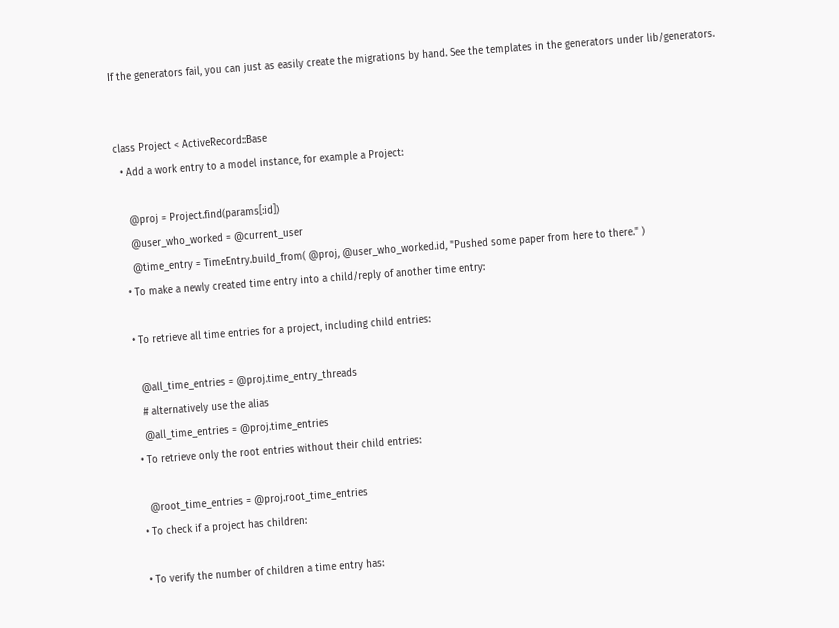If the generators fail, you can just as easily create the migrations by hand. See the templates in the generators under lib/generators.


class Project < ActiveRecord::Base
  • Add a work entry to a model instance, for example a Project:

    @proj = Project.find(params[:id])
    @user_who_worked = @current_user
    @time_entry = TimeEntry.build_from( @proj, @user_who_worked.id, "Pushed some paper from here to there." )
  • To make a newly created time entry into a child/reply of another time entry:

  • To retrieve all time entries for a project, including child entries:

    @all_time_entries = @proj.time_entry_threads
    # alternatively use the alias
    @all_time_entries = @proj.time_entries
  • To retrieve only the root entries without their child entries:

    @root_time_entries = @proj.root_time_entries
  • To check if a project has children:

  • To verify the number of children a time entry has: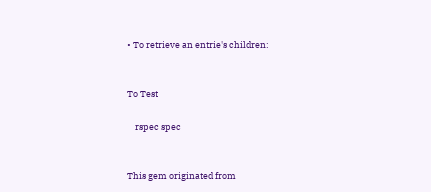• To retrieve an entrie's children:


To Test

    rspec spec


This gem originated from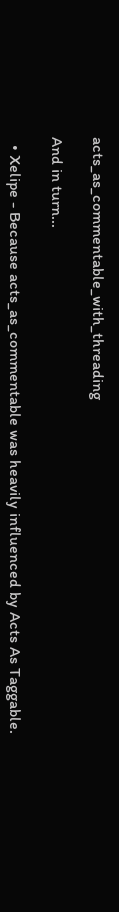acts_as_commentable_with_threading

And in turn...

  • Xelipe - Because acts_as_commentable was heavily influenced by Acts As Taggable.